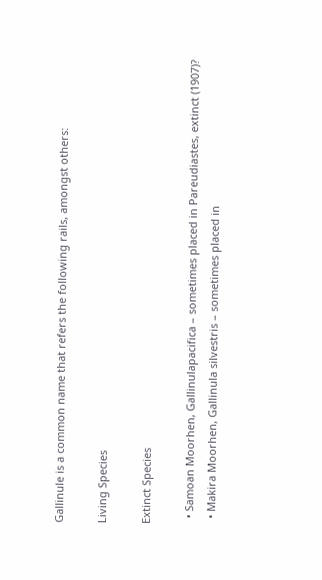Gallinule is a common name that refers the following rails, amongst others:

Living Species

Extinct Species

  • Samoan Moorhen, Gallinulapacifica – sometimes placed in Pareudiastes, extinct (1907)?
  • Makira Moorhen, Gallinula silvestris – sometimes placed in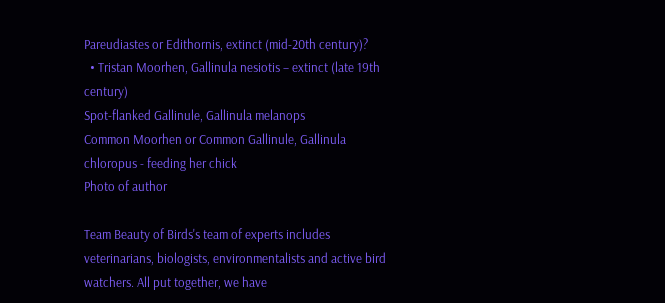Pareudiastes or Edithornis, extinct (mid-20th century)?
  • Tristan Moorhen, Gallinula nesiotis – extinct (late 19th century)
Spot-flanked Gallinule, Gallinula melanops
Common Moorhen or Common Gallinule, Gallinula chloropus - feeding her chick
Photo of author

Team Beauty of Birds's team of experts includes veterinarians, biologists, environmentalists and active bird watchers. All put together, we have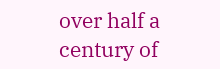over half a century of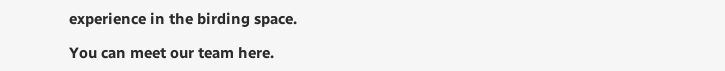experience in the birding space.

You can meet our team here.